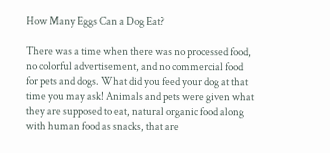How Many Eggs Can a Dog Eat?

There was a time when there was no processed food, no colorful advertisement, and no commercial food for pets and dogs. What did you feed your dog at that time you may ask! Animals and pets were given what they are supposed to eat, natural organic food along with human food as snacks, that are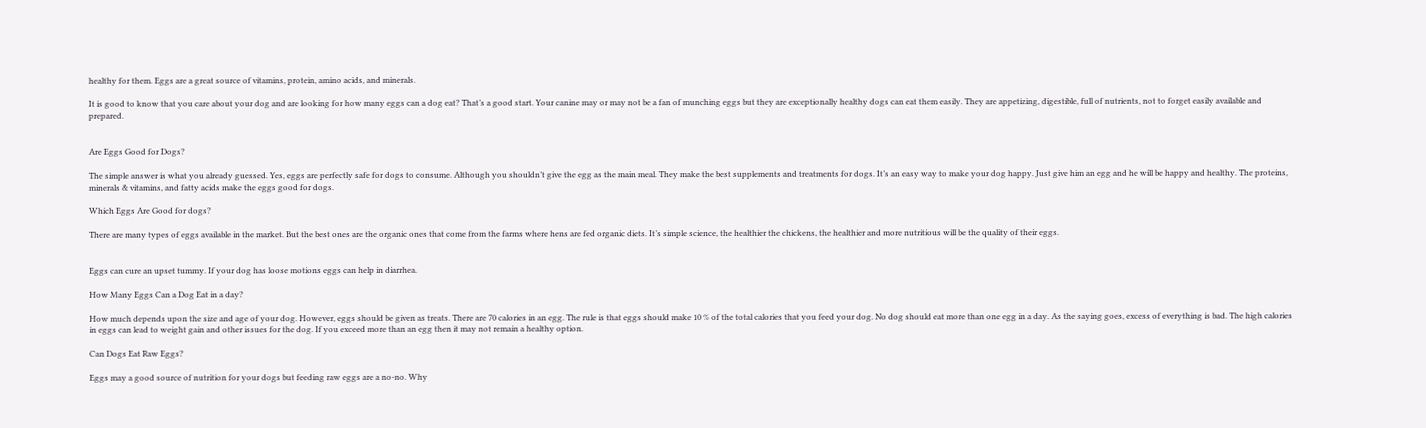healthy for them. Eggs are a great source of vitamins, protein, amino acids, and minerals.

It is good to know that you care about your dog and are looking for how many eggs can a dog eat? That’s a good start. Your canine may or may not be a fan of munching eggs but they are exceptionally healthy dogs can eat them easily. They are appetizing, digestible, full of nutrients, not to forget easily available and prepared.


Are Eggs Good for Dogs?

The simple answer is what you already guessed. Yes, eggs are perfectly safe for dogs to consume. Although you shouldn’t give the egg as the main meal. They make the best supplements and treatments for dogs. It’s an easy way to make your dog happy. Just give him an egg and he will be happy and healthy. The proteins, minerals & vitamins, and fatty acids make the eggs good for dogs.

Which Eggs Are Good for dogs?

There are many types of eggs available in the market. But the best ones are the organic ones that come from the farms where hens are fed organic diets. It’s simple science, the healthier the chickens, the healthier and more nutritious will be the quality of their eggs.


Eggs can cure an upset tummy. If your dog has loose motions eggs can help in diarrhea.

How Many Eggs Can a Dog Eat in a day?

How much depends upon the size and age of your dog. However, eggs should be given as treats. There are 70 calories in an egg. The rule is that eggs should make 10 % of the total calories that you feed your dog. No dog should eat more than one egg in a day. As the saying goes, excess of everything is bad. The high calories in eggs can lead to weight gain and other issues for the dog. If you exceed more than an egg then it may not remain a healthy option.

Can Dogs Eat Raw Eggs?

Eggs may a good source of nutrition for your dogs but feeding raw eggs are a no-no. Why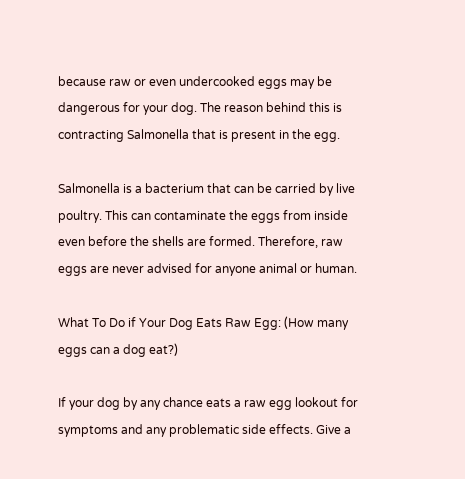because raw or even undercooked eggs may be dangerous for your dog. The reason behind this is contracting Salmonella that is present in the egg.

Salmonella is a bacterium that can be carried by live poultry. This can contaminate the eggs from inside even before the shells are formed. Therefore, raw eggs are never advised for anyone animal or human.

What To Do if Your Dog Eats Raw Egg: (How many eggs can a dog eat?)

If your dog by any chance eats a raw egg lookout for symptoms and any problematic side effects. Give a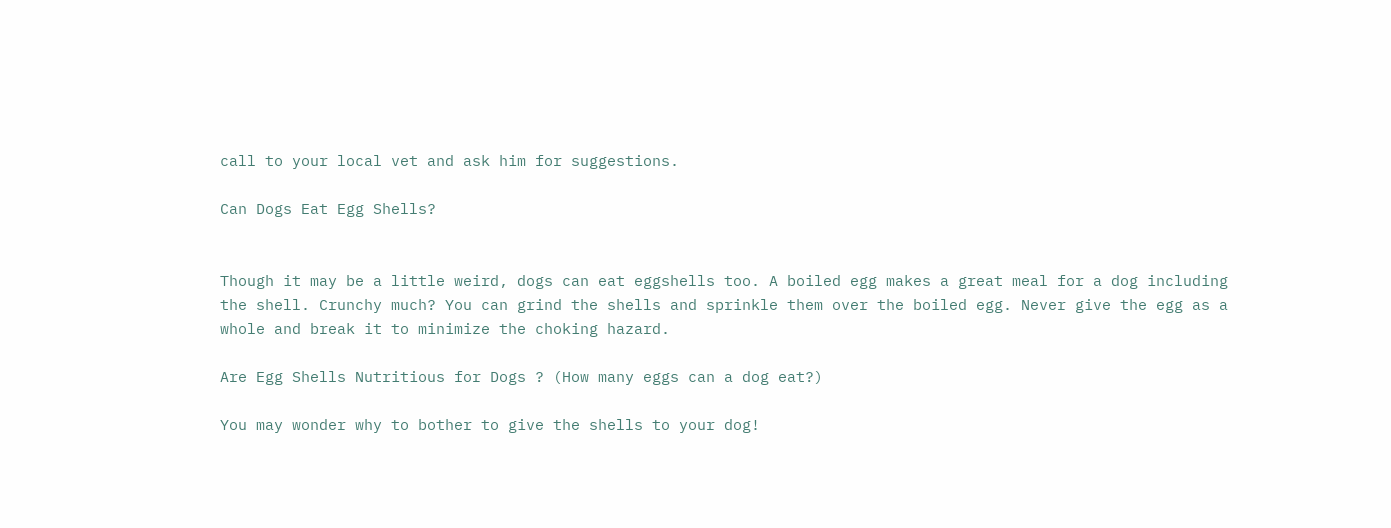call to your local vet and ask him for suggestions.

Can Dogs Eat Egg Shells?


Though it may be a little weird, dogs can eat eggshells too. A boiled egg makes a great meal for a dog including the shell. Crunchy much? You can grind the shells and sprinkle them over the boiled egg. Never give the egg as a whole and break it to minimize the choking hazard.

Are Egg Shells Nutritious for Dogs ? (How many eggs can a dog eat?)

You may wonder why to bother to give the shells to your dog!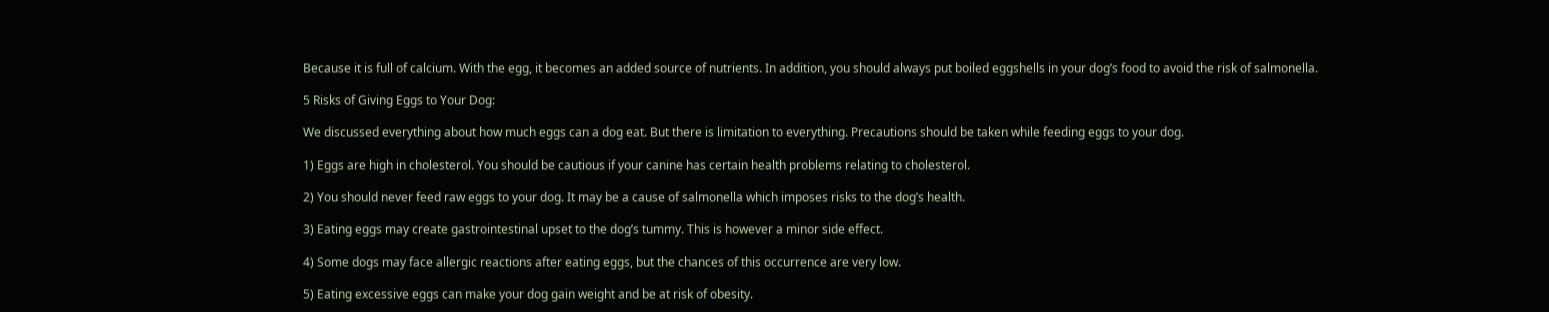Because it is full of calcium. With the egg, it becomes an added source of nutrients. In addition, you should always put boiled eggshells in your dog’s food to avoid the risk of salmonella.

5 Risks of Giving Eggs to Your Dog:

We discussed everything about how much eggs can a dog eat. But there is limitation to everything. Precautions should be taken while feeding eggs to your dog.

1) Eggs are high in cholesterol. You should be cautious if your canine has certain health problems relating to cholesterol.

2) You should never feed raw eggs to your dog. It may be a cause of salmonella which imposes risks to the dog’s health.

3) Eating eggs may create gastrointestinal upset to the dog’s tummy. This is however a minor side effect.

4) Some dogs may face allergic reactions after eating eggs, but the chances of this occurrence are very low.

5) Eating excessive eggs can make your dog gain weight and be at risk of obesity.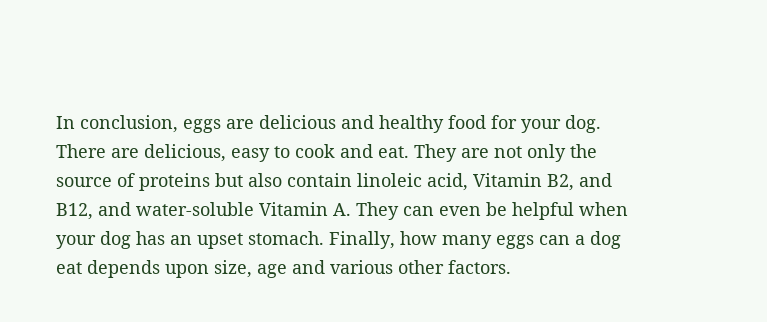In conclusion, eggs are delicious and healthy food for your dog. There are delicious, easy to cook and eat. They are not only the source of proteins but also contain linoleic acid, Vitamin B2, and B12, and water-soluble Vitamin A. They can even be helpful when your dog has an upset stomach. Finally, how many eggs can a dog eat depends upon size, age and various other factors.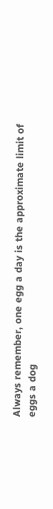Always remember, one egg a day is the approximate limit of eggs a dog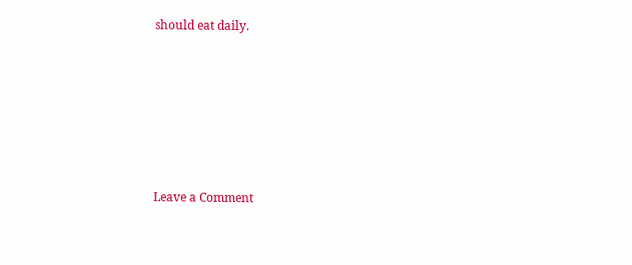should eat daily.






Leave a Comment